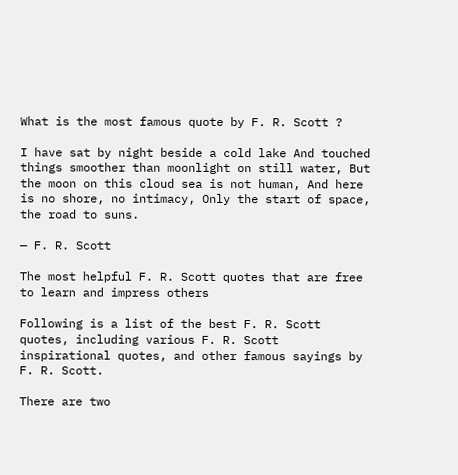What is the most famous quote by F. R. Scott ?

I have sat by night beside a cold lake And touched things smoother than moonlight on still water, But the moon on this cloud sea is not human, And here is no shore, no intimacy, Only the start of space, the road to suns.

— F. R. Scott

The most helpful F. R. Scott quotes that are free to learn and impress others

Following is a list of the best F. R. Scott quotes, including various F. R. Scott inspirational quotes, and other famous sayings by F. R. Scott.

There are two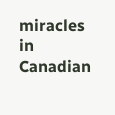miracles in Canadian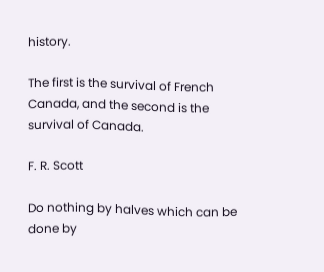history.

The first is the survival of French Canada, and the second is the survival of Canada.

F. R. Scott

Do nothing by halves which can be done by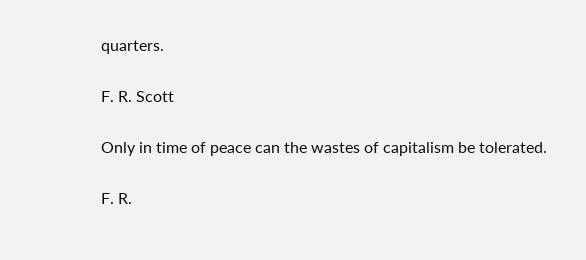quarters.

F. R. Scott

Only in time of peace can the wastes of capitalism be tolerated.

F. R.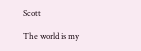Scott

The world is my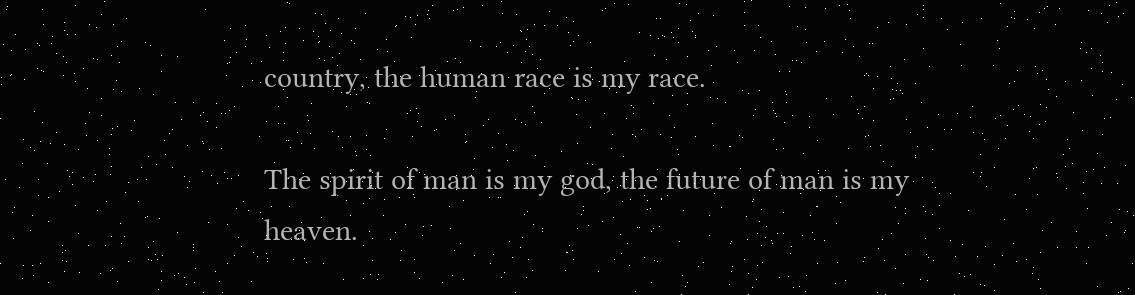country, the human race is my race.

The spirit of man is my god, the future of man is my heaven.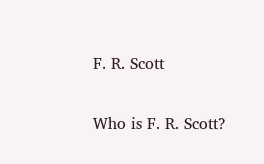F. R. Scott

Who is F. R. Scott?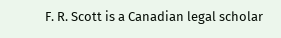F. R. Scott is a Canadian legal scholar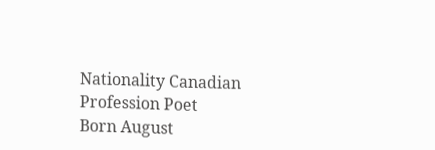Nationality Canadian
Profession Poet
Born August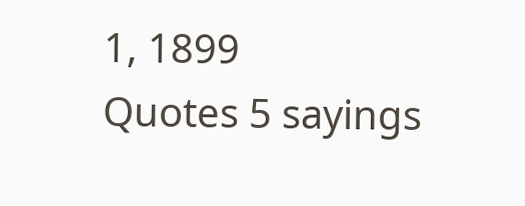1, 1899
Quotes 5 sayings